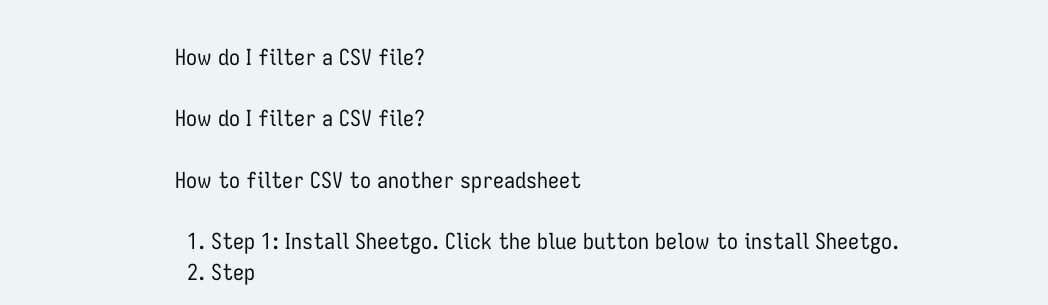How do I filter a CSV file?

How do I filter a CSV file?

How to filter CSV to another spreadsheet

  1. Step 1: Install Sheetgo. Click the blue button below to install Sheetgo.
  2. Step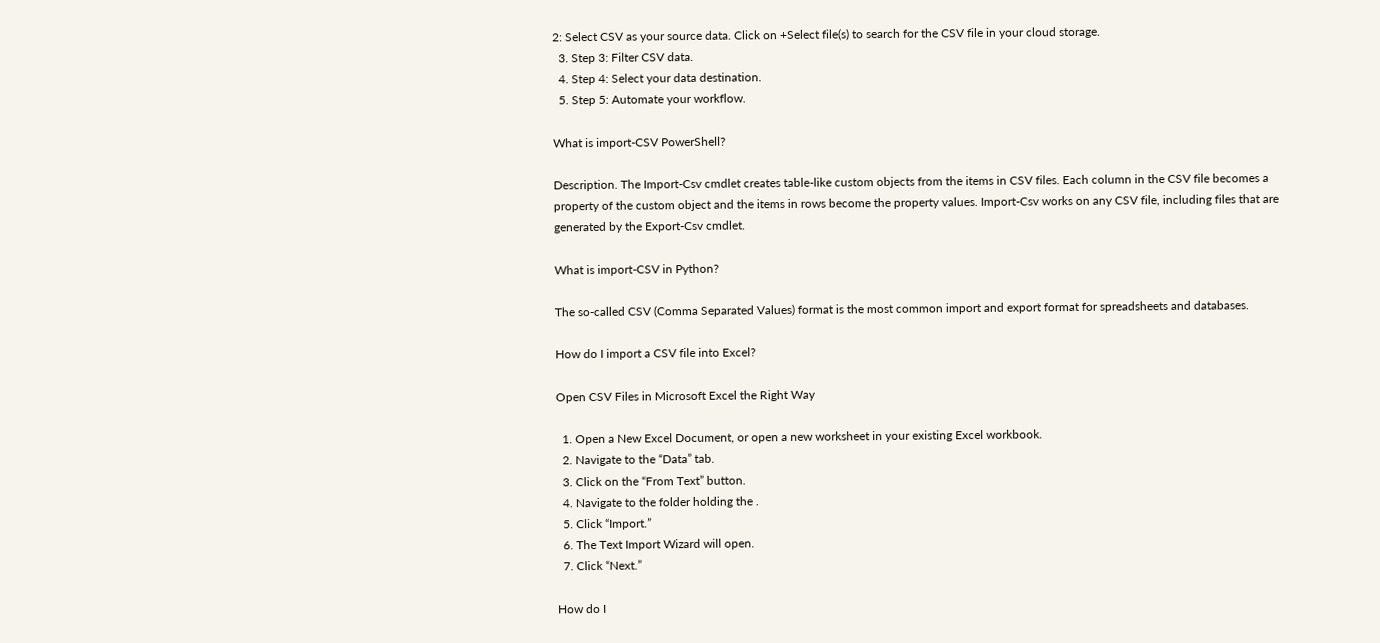2: Select CSV as your source data. Click on +Select file(s) to search for the CSV file in your cloud storage.
  3. Step 3: Filter CSV data.
  4. Step 4: Select your data destination.
  5. Step 5: Automate your workflow.

What is import-CSV PowerShell?

Description. The Import-Csv cmdlet creates table-like custom objects from the items in CSV files. Each column in the CSV file becomes a property of the custom object and the items in rows become the property values. Import-Csv works on any CSV file, including files that are generated by the Export-Csv cmdlet.

What is import-CSV in Python?

The so-called CSV (Comma Separated Values) format is the most common import and export format for spreadsheets and databases.

How do I import a CSV file into Excel?

Open CSV Files in Microsoft Excel the Right Way

  1. Open a New Excel Document, or open a new worksheet in your existing Excel workbook.
  2. Navigate to the “Data” tab.
  3. Click on the “From Text” button.
  4. Navigate to the folder holding the .
  5. Click “Import.”
  6. The Text Import Wizard will open.
  7. Click “Next.”

How do I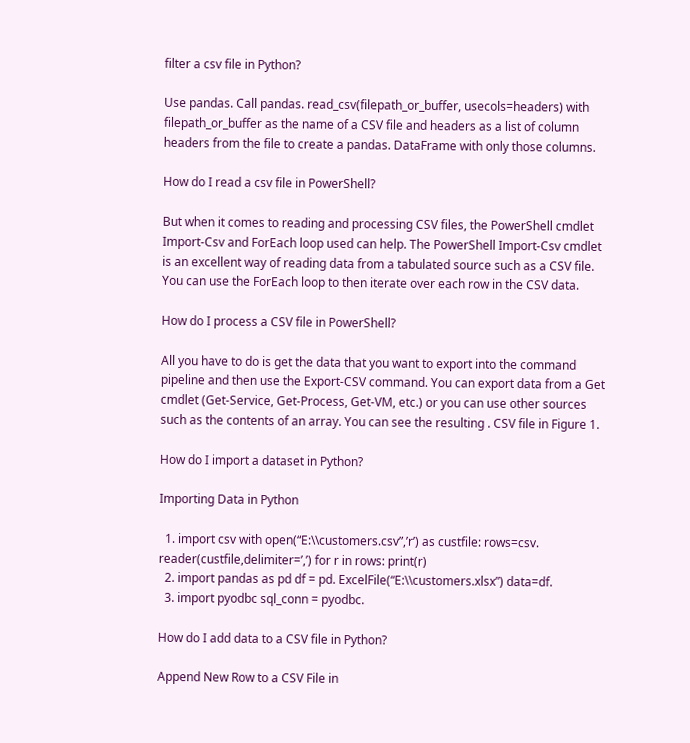filter a csv file in Python?

Use pandas. Call pandas. read_csv(filepath_or_buffer, usecols=headers) with filepath_or_buffer as the name of a CSV file and headers as a list of column headers from the file to create a pandas. DataFrame with only those columns.

How do I read a csv file in PowerShell?

But when it comes to reading and processing CSV files, the PowerShell cmdlet Import-Csv and ForEach loop used can help. The PowerShell Import-Csv cmdlet is an excellent way of reading data from a tabulated source such as a CSV file. You can use the ForEach loop to then iterate over each row in the CSV data.

How do I process a CSV file in PowerShell?

All you have to do is get the data that you want to export into the command pipeline and then use the Export-CSV command. You can export data from a Get cmdlet (Get-Service, Get-Process, Get-VM, etc.) or you can use other sources such as the contents of an array. You can see the resulting . CSV file in Figure 1.

How do I import a dataset in Python?

Importing Data in Python

  1. import csv with open(“E:\\customers.csv”,’r’) as custfile: rows=csv. reader(custfile,delimiter=’,’) for r in rows: print(r)
  2. import pandas as pd df = pd. ExcelFile(“E:\\customers.xlsx”) data=df.
  3. import pyodbc sql_conn = pyodbc.

How do I add data to a CSV file in Python?

Append New Row to a CSV File in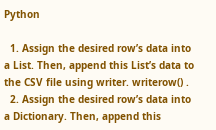Python

  1. Assign the desired row’s data into a List. Then, append this List’s data to the CSV file using writer. writerow() .
  2. Assign the desired row’s data into a Dictionary. Then, append this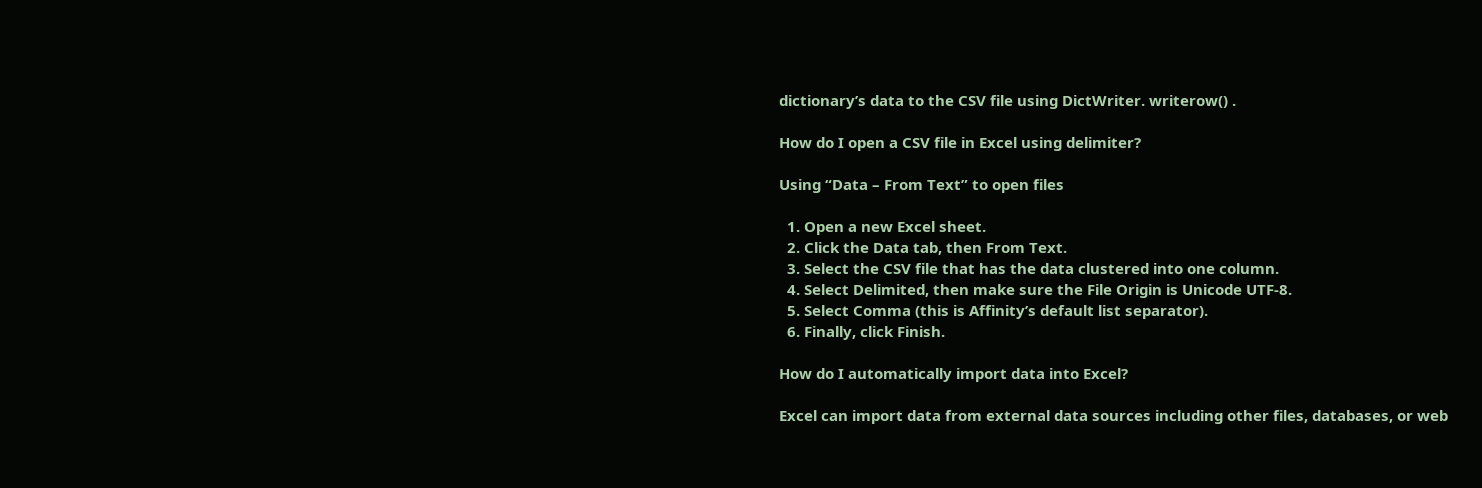dictionary’s data to the CSV file using DictWriter. writerow() .

How do I open a CSV file in Excel using delimiter?

Using “Data – From Text” to open files

  1. Open a new Excel sheet.
  2. Click the Data tab, then From Text.
  3. Select the CSV file that has the data clustered into one column.
  4. Select Delimited, then make sure the File Origin is Unicode UTF-8.
  5. Select Comma (this is Affinity’s default list separator).
  6. Finally, click Finish.

How do I automatically import data into Excel?

Excel can import data from external data sources including other files, databases, or web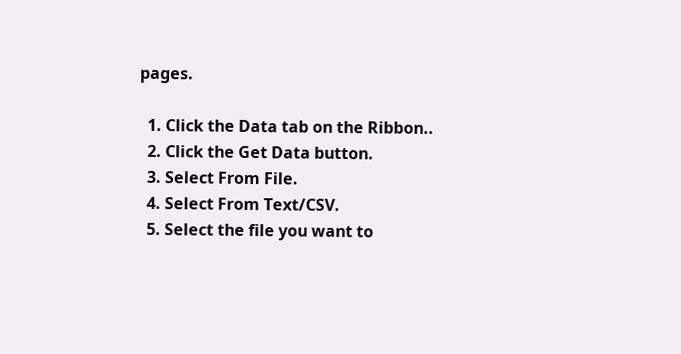pages.

  1. Click the Data tab on the Ribbon..
  2. Click the Get Data button.
  3. Select From File.
  4. Select From Text/CSV.
  5. Select the file you want to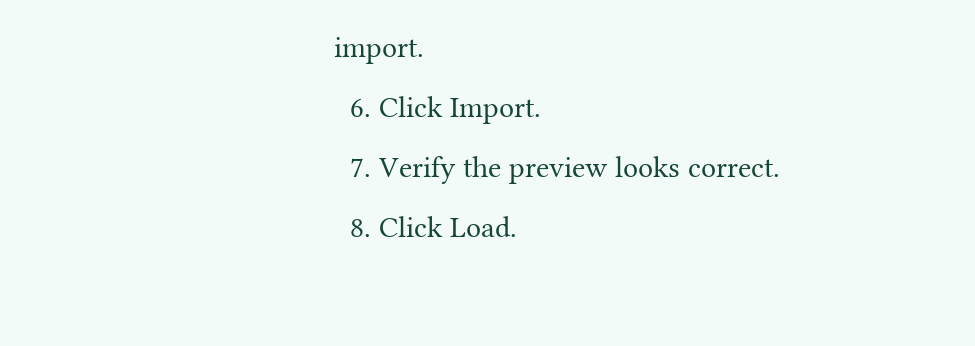import.
  6. Click Import.
  7. Verify the preview looks correct.
  8. Click Load.